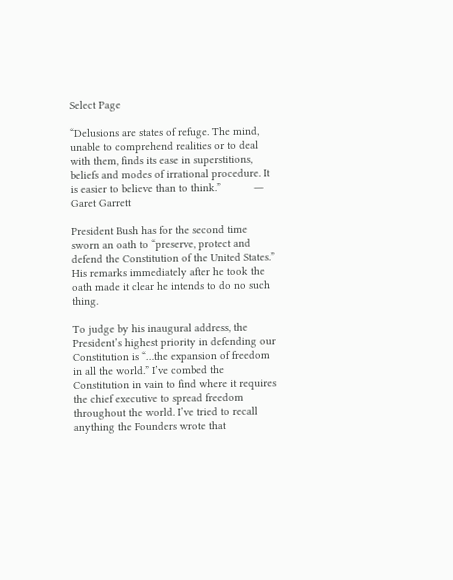Select Page

“Delusions are states of refuge. The mind, unable to comprehend realities or to deal with them, finds its ease in superstitions, beliefs and modes of irrational procedure. It is easier to believe than to think.”           ― Garet Garrett

President Bush has for the second time sworn an oath to “preserve, protect and defend the Constitution of the United States.” His remarks immediately after he took the oath made it clear he intends to do no such thing.

To judge by his inaugural address, the President’s highest priority in defending our Constitution is “…the expansion of freedom in all the world.” I’ve combed the Constitution in vain to find where it requires the chief executive to spread freedom throughout the world. I’ve tried to recall anything the Founders wrote that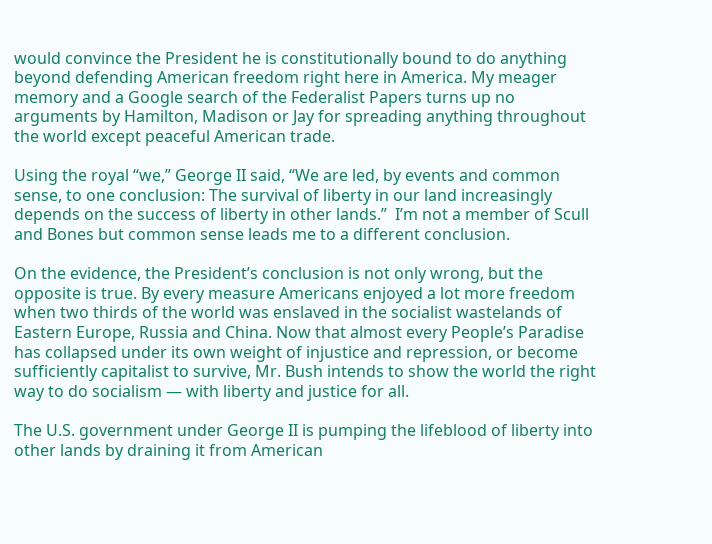would convince the President he is constitutionally bound to do anything beyond defending American freedom right here in America. My meager memory and a Google search of the Federalist Papers turns up no arguments by Hamilton, Madison or Jay for spreading anything throughout the world except peaceful American trade.

Using the royal “we,” George II said, “We are led, by events and common sense, to one conclusion: The survival of liberty in our land increasingly depends on the success of liberty in other lands.”  I’m not a member of Scull and Bones but common sense leads me to a different conclusion.

On the evidence, the President’s conclusion is not only wrong, but the opposite is true. By every measure Americans enjoyed a lot more freedom when two thirds of the world was enslaved in the socialist wastelands of Eastern Europe, Russia and China. Now that almost every People’s Paradise has collapsed under its own weight of injustice and repression, or become sufficiently capitalist to survive, Mr. Bush intends to show the world the right way to do socialism ― with liberty and justice for all.

The U.S. government under George II is pumping the lifeblood of liberty into other lands by draining it from American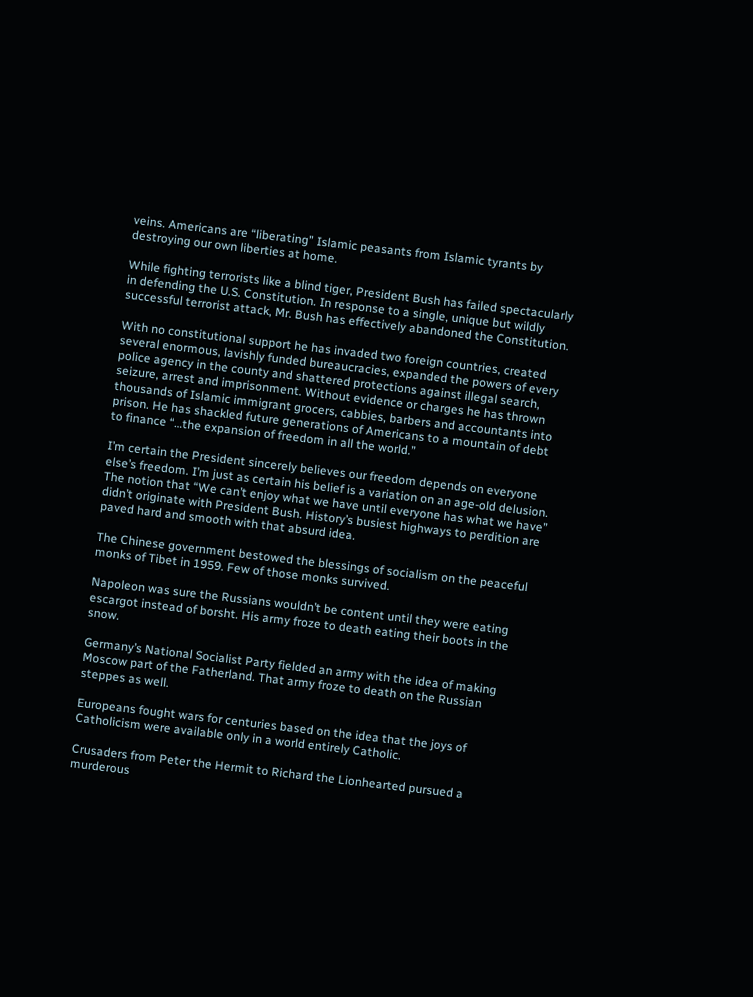veins. Americans are “liberating” Islamic peasants from Islamic tyrants by destroying our own liberties at home.

While fighting terrorists like a blind tiger, President Bush has failed spectacularly in defending the U.S. Constitution. In response to a single, unique but wildly successful terrorist attack, Mr. Bush has effectively abandoned the Constitution.

With no constitutional support he has invaded two foreign countries, created several enormous, lavishly funded bureaucracies, expanded the powers of every police agency in the county and shattered protections against illegal search, seizure, arrest and imprisonment. Without evidence or charges he has thrown thousands of Islamic immigrant grocers, cabbies, barbers and accountants into prison. He has shackled future generations of Americans to a mountain of debt to finance “…the expansion of freedom in all the world.”

I’m certain the President sincerely believes our freedom depends on everyone else’s freedom. I’m just as certain his belief is a variation on an age-old delusion. The notion that “We can’t enjoy what we have until everyone has what we have” didn’t originate with President Bush. History’s busiest highways to perdition are paved hard and smooth with that absurd idea.

The Chinese government bestowed the blessings of socialism on the peaceful monks of Tibet in 1959. Few of those monks survived.

Napoleon was sure the Russians wouldn’t be content until they were eating escargot instead of borsht. His army froze to death eating their boots in the snow.

Germany’s National Socialist Party fielded an army with the idea of making Moscow part of the Fatherland. That army froze to death on the Russian steppes as well.

Europeans fought wars for centuries based on the idea that the joys of Catholicism were available only in a world entirely Catholic.

Crusaders from Peter the Hermit to Richard the Lionhearted pursued a murderous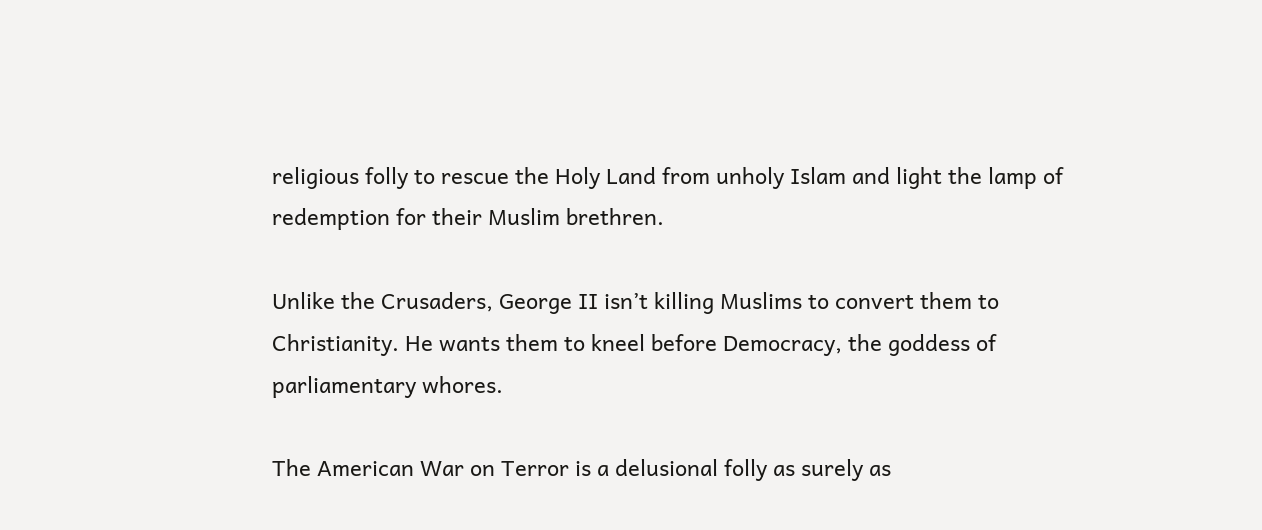religious folly to rescue the Holy Land from unholy Islam and light the lamp of redemption for their Muslim brethren.

Unlike the Crusaders, George II isn’t killing Muslims to convert them to Christianity. He wants them to kneel before Democracy, the goddess of parliamentary whores.

The American War on Terror is a delusional folly as surely as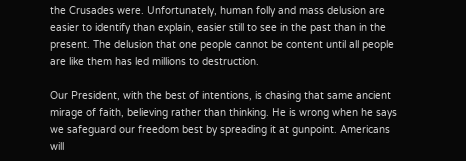the Crusades were. Unfortunately, human folly and mass delusion are easier to identify than explain, easier still to see in the past than in the present. The delusion that one people cannot be content until all people are like them has led millions to destruction.

Our President, with the best of intentions, is chasing that same ancient mirage of faith, believing rather than thinking. He is wrong when he says we safeguard our freedom best by spreading it at gunpoint. Americans will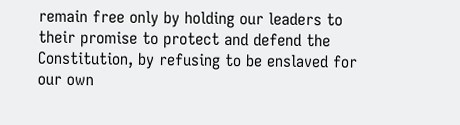remain free only by holding our leaders to their promise to protect and defend the Constitution, by refusing to be enslaved for our own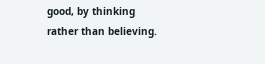good, by thinking rather than believing.